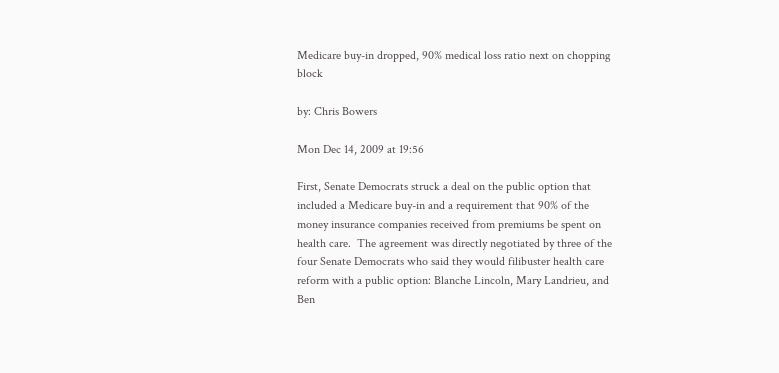Medicare buy-in dropped, 90% medical loss ratio next on chopping block

by: Chris Bowers

Mon Dec 14, 2009 at 19:56

First, Senate Democrats struck a deal on the public option that included a Medicare buy-in and a requirement that 90% of the money insurance companies received from premiums be spent on health care.  The agreement was directly negotiated by three of the four Senate Democrats who said they would filibuster health care reform with a public option: Blanche Lincoln, Mary Landrieu, and Ben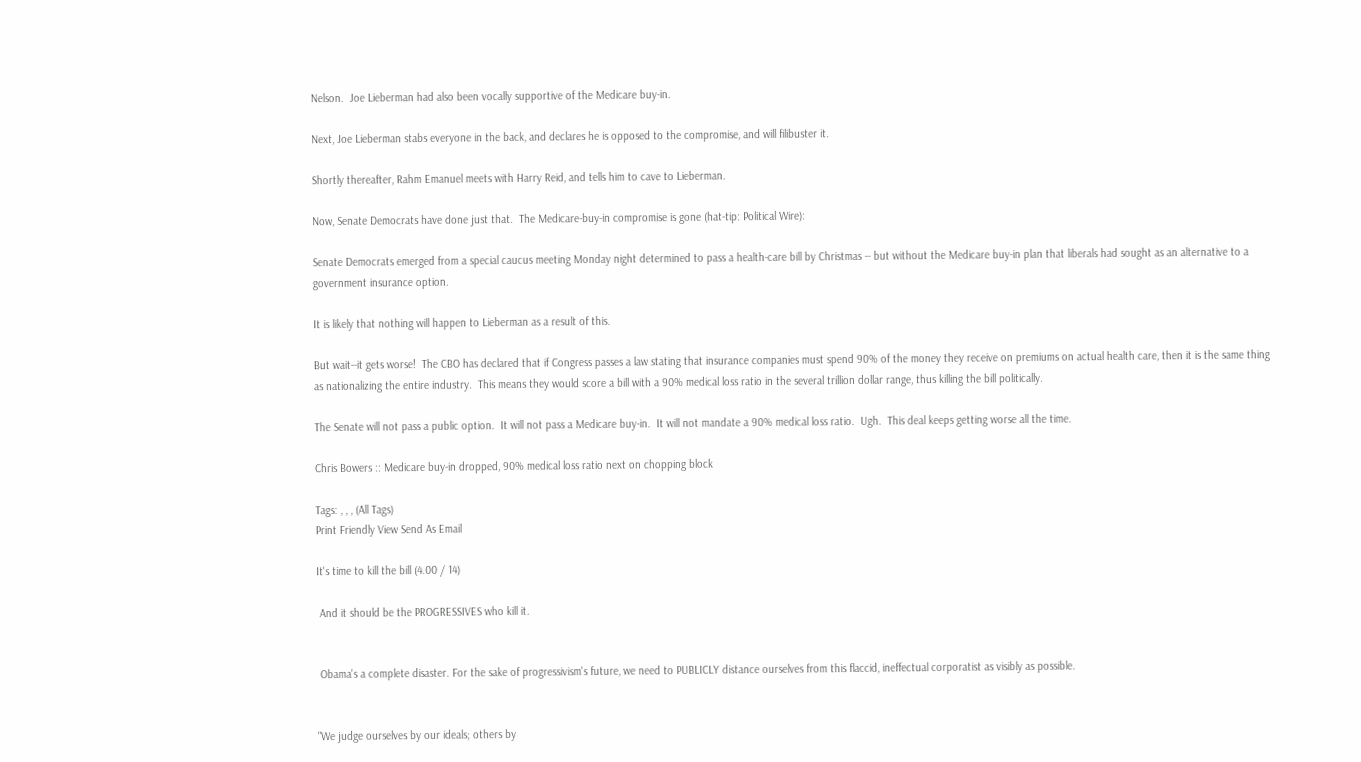Nelson.  Joe Lieberman had also been vocally supportive of the Medicare buy-in.

Next, Joe Lieberman stabs everyone in the back, and declares he is opposed to the compromise, and will filibuster it.

Shortly thereafter, Rahm Emanuel meets with Harry Reid, and tells him to cave to Lieberman.

Now, Senate Democrats have done just that.  The Medicare-buy-in compromise is gone (hat-tip: Political Wire):

Senate Democrats emerged from a special caucus meeting Monday night determined to pass a health-care bill by Christmas -- but without the Medicare buy-in plan that liberals had sought as an alternative to a government insurance option.

It is likely that nothing will happen to Lieberman as a result of this.

But wait--it gets worse!  The CBO has declared that if Congress passes a law stating that insurance companies must spend 90% of the money they receive on premiums on actual health care, then it is the same thing as nationalizing the entire industry.  This means they would score a bill with a 90% medical loss ratio in the several trillion dollar range, thus killing the bill politically.

The Senate will not pass a public option.  It will not pass a Medicare buy-in.  It will not mandate a 90% medical loss ratio.  Ugh.  This deal keeps getting worse all the time.

Chris Bowers :: Medicare buy-in dropped, 90% medical loss ratio next on chopping block

Tags: , , , (All Tags)
Print Friendly View Send As Email

It's time to kill the bill (4.00 / 14)

 And it should be the PROGRESSIVES who kill it.


 Obama's a complete disaster. For the sake of progressivism's future, we need to PUBLICLY distance ourselves from this flaccid, ineffectual corporatist as visibly as possible.


"We judge ourselves by our ideals; others by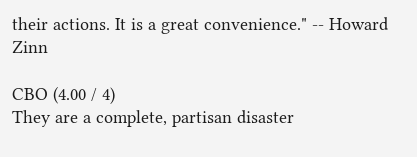their actions. It is a great convenience." -- Howard Zinn

CBO (4.00 / 4)
They are a complete, partisan disaster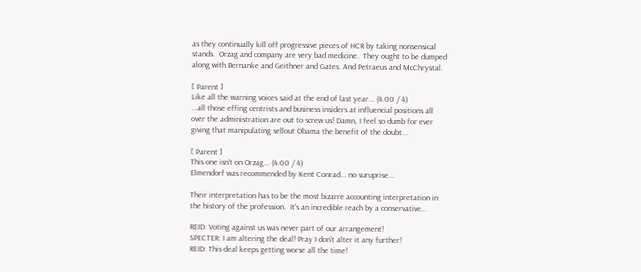as they continually kill off progressive pieces of HCR by taking nonsensical stands.  Orzag and company are very bad medicine.  They ought to be dumped along with Bernanke and Geithner and Gates. And Petraeus and McChrystal.

[ Parent ]
Like all the warning voices said at the end of last year... (4.00 / 4)
...all those effing centrists and business insiders at influencial positions all over the administration are out to screw us! Damn, I feel so dumb for ever giving that manipulating sellout Obama the benefit of the doubt...

[ Parent ]
This one isn't on Orzag... (4.00 / 4)
Elmendorf was recommended by Kent Conrad... no suruprise...

Their interpretation has to be the most bizarre accounting interpretation in the history of the profession.  It's an incredible reach by a conservative...

REID: Voting against us was never part of our arrangement!
SPECTER: I am altering the deal! Pray I don't alter it any further!
REID: This deal keeps getting worse all the time!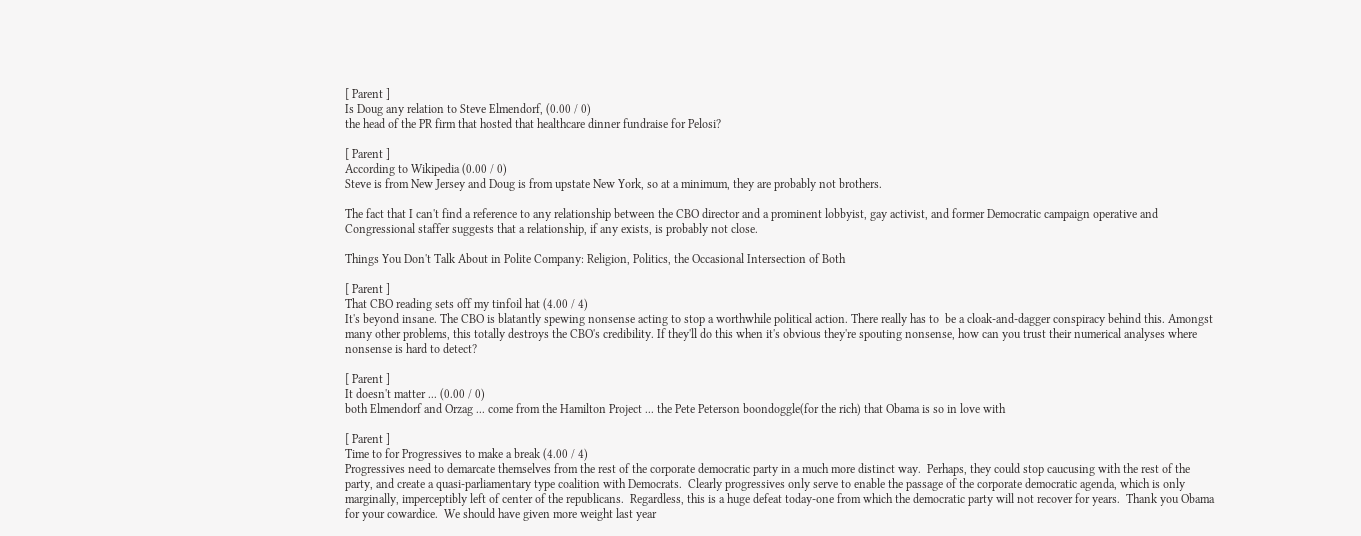[ Parent ]
Is Doug any relation to Steve Elmendorf, (0.00 / 0)
the head of the PR firm that hosted that healthcare dinner fundraise for Pelosi?

[ Parent ]
According to Wikipedia (0.00 / 0)
Steve is from New Jersey and Doug is from upstate New York, so at a minimum, they are probably not brothers.

The fact that I can't find a reference to any relationship between the CBO director and a prominent lobbyist, gay activist, and former Democratic campaign operative and Congressional staffer suggests that a relationship, if any exists, is probably not close.

Things You Don't Talk About in Polite Company: Religion, Politics, the Occasional Intersection of Both

[ Parent ]
That CBO reading sets off my tinfoil hat (4.00 / 4)
It's beyond insane. The CBO is blatantly spewing nonsense acting to stop a worthwhile political action. There really has to  be a cloak-and-dagger conspiracy behind this. Amongst many other problems, this totally destroys the CBO's credibility. If they'll do this when it's obvious they're spouting nonsense, how can you trust their numerical analyses where nonsense is hard to detect?

[ Parent ]
It doesn't matter ... (0.00 / 0)
both Elmendorf and Orzag ... come from the Hamilton Project ... the Pete Peterson boondoggle(for the rich) that Obama is so in love with

[ Parent ]
Time to for Progressives to make a break (4.00 / 4)
Progressives need to demarcate themselves from the rest of the corporate democratic party in a much more distinct way.  Perhaps, they could stop caucusing with the rest of the party, and create a quasi-parliamentary type coalition with Democrats.  Clearly progressives only serve to enable the passage of the corporate democratic agenda, which is only marginally, imperceptibly left of center of the republicans.  Regardless, this is a huge defeat today-one from which the democratic party will not recover for years.  Thank you Obama for your cowardice.  We should have given more weight last year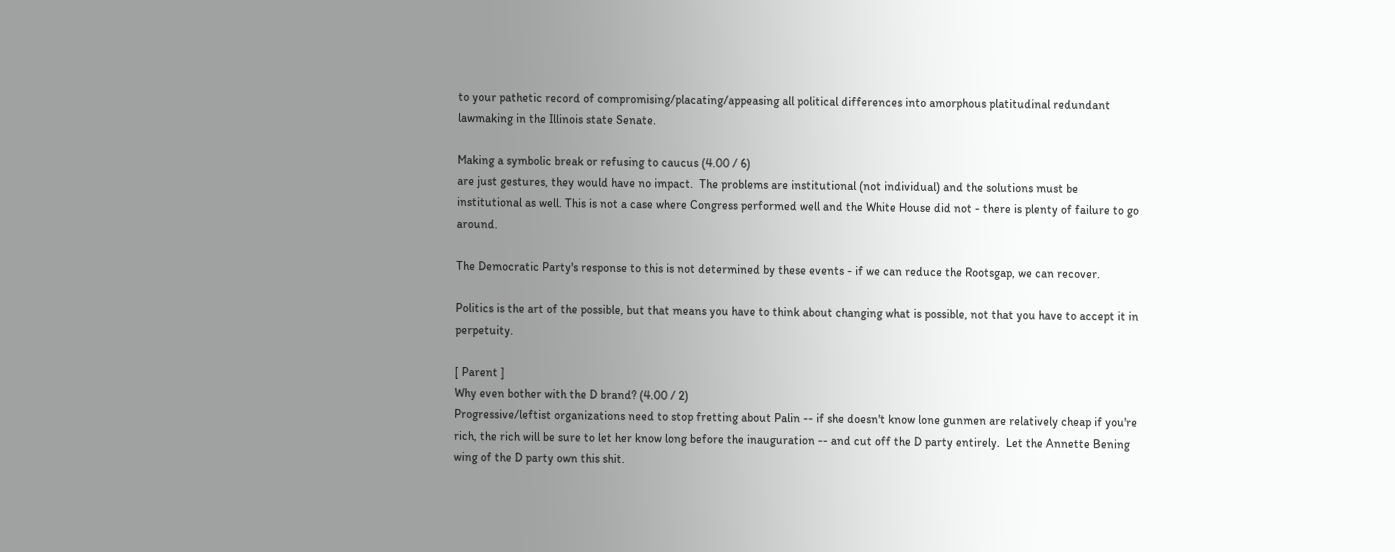to your pathetic record of compromising/placating/appeasing all political differences into amorphous platitudinal redundant lawmaking in the Illinois state Senate.

Making a symbolic break or refusing to caucus (4.00 / 6)
are just gestures, they would have no impact.  The problems are institutional (not individual) and the solutions must be institutional as well. This is not a case where Congress performed well and the White House did not - there is plenty of failure to go around.

The Democratic Party's response to this is not determined by these events - if we can reduce the Rootsgap, we can recover.

Politics is the art of the possible, but that means you have to think about changing what is possible, not that you have to accept it in perpetuity.

[ Parent ]
Why even bother with the D brand? (4.00 / 2)
Progressive/leftist organizations need to stop fretting about Palin -- if she doesn't know lone gunmen are relatively cheap if you're rich, the rich will be sure to let her know long before the inauguration -- and cut off the D party entirely.  Let the Annette Bening wing of the D party own this shit.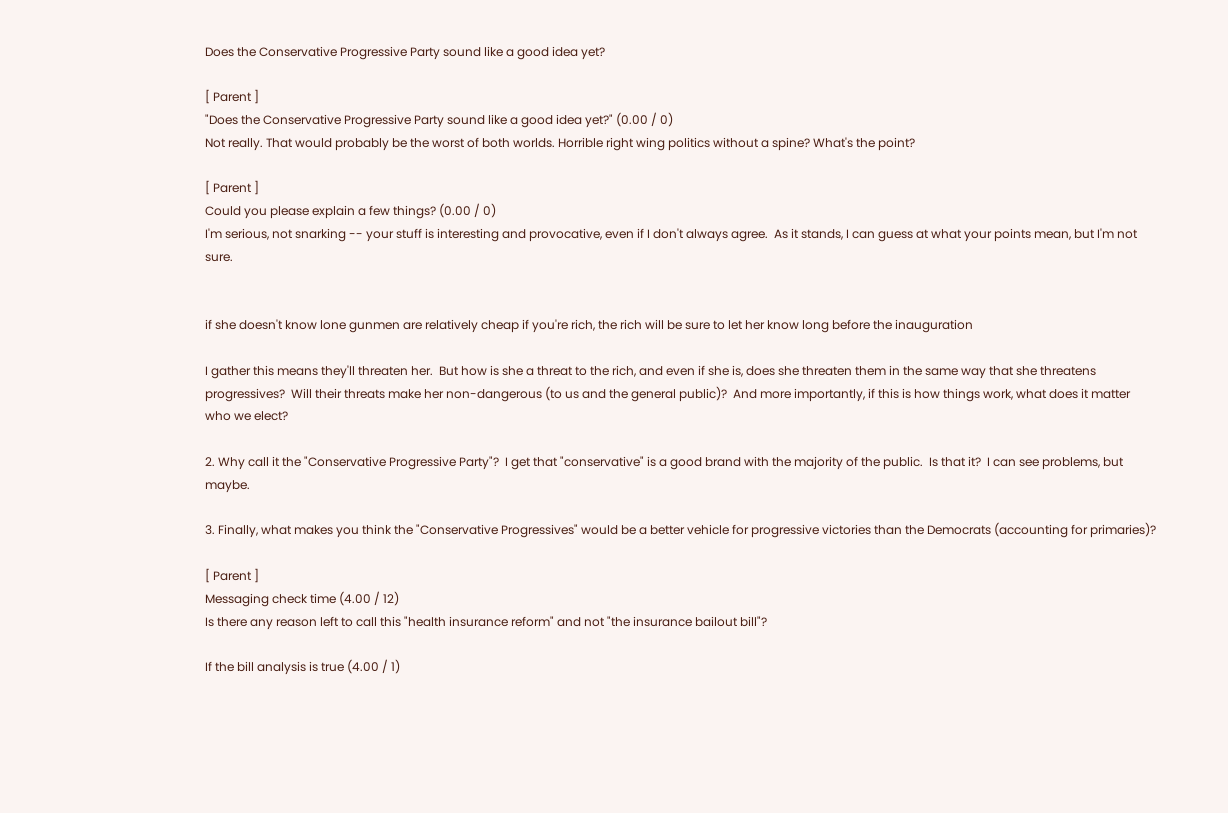Does the Conservative Progressive Party sound like a good idea yet?

[ Parent ]
"Does the Conservative Progressive Party sound like a good idea yet?" (0.00 / 0)
Not really. That would probably be the worst of both worlds. Horrible right wing politics without a spine? What's the point?

[ Parent ]
Could you please explain a few things? (0.00 / 0)
I'm serious, not snarking -- your stuff is interesting and provocative, even if I don't always agree.  As it stands, I can guess at what your points mean, but I'm not sure.


if she doesn't know lone gunmen are relatively cheap if you're rich, the rich will be sure to let her know long before the inauguration

I gather this means they'll threaten her.  But how is she a threat to the rich, and even if she is, does she threaten them in the same way that she threatens progressives?  Will their threats make her non-dangerous (to us and the general public)?  And more importantly, if this is how things work, what does it matter who we elect?

2. Why call it the "Conservative Progressive Party"?  I get that "conservative" is a good brand with the majority of the public.  Is that it?  I can see problems, but maybe.

3. Finally, what makes you think the "Conservative Progressives" would be a better vehicle for progressive victories than the Democrats (accounting for primaries)?

[ Parent ]
Messaging check time (4.00 / 12)
Is there any reason left to call this "health insurance reform" and not "the insurance bailout bill"?

If the bill analysis is true (4.00 / 1)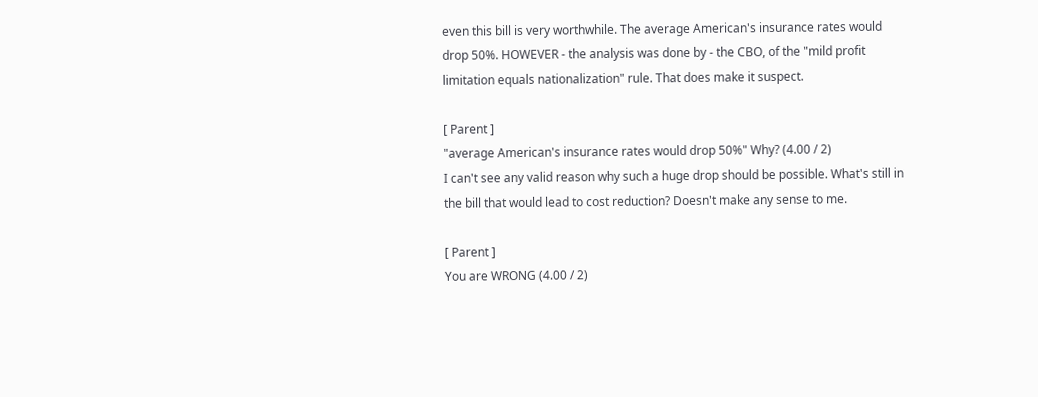even this bill is very worthwhile. The average American's insurance rates would drop 50%. HOWEVER - the analysis was done by - the CBO, of the "mild profit limitation equals nationalization" rule. That does make it suspect.

[ Parent ]
"average American's insurance rates would drop 50%" Why? (4.00 / 2)
I can't see any valid reason why such a huge drop should be possible. What's still in the bill that would lead to cost reduction? Doesn't make any sense to me.

[ Parent ]
You are WRONG (4.00 / 2)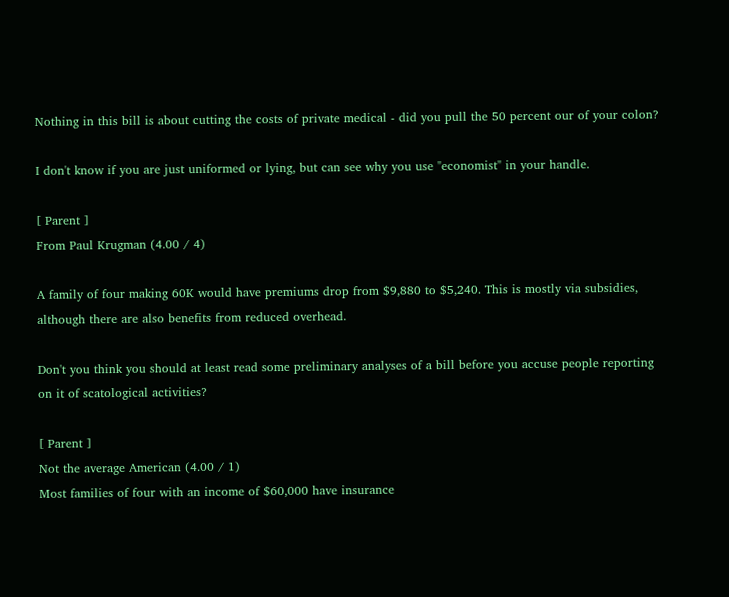Nothing in this bill is about cutting the costs of private medical - did you pull the 50 percent our of your colon?

I don't know if you are just uniformed or lying, but can see why you use "economist" in your handle.

[ Parent ]
From Paul Krugman (4.00 / 4)

A family of four making 60K would have premiums drop from $9,880 to $5,240. This is mostly via subsidies, although there are also benefits from reduced overhead.

Don't you think you should at least read some preliminary analyses of a bill before you accuse people reporting on it of scatological activities?

[ Parent ]
Not the average American (4.00 / 1)
Most families of four with an income of $60,000 have insurance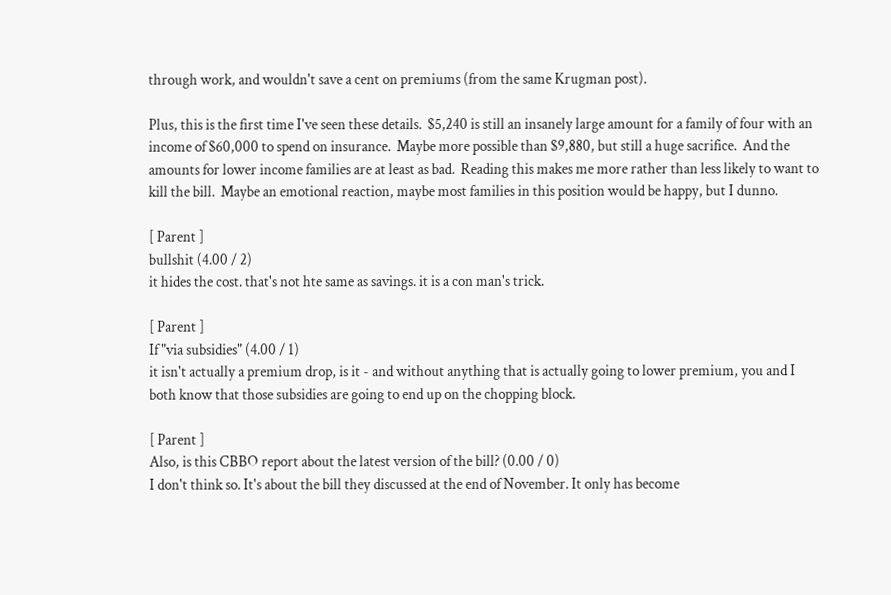through work, and wouldn't save a cent on premiums (from the same Krugman post).

Plus, this is the first time I've seen these details.  $5,240 is still an insanely large amount for a family of four with an income of $60,000 to spend on insurance.  Maybe more possible than $9,880, but still a huge sacrifice.  And the amounts for lower income families are at least as bad.  Reading this makes me more rather than less likely to want to kill the bill.  Maybe an emotional reaction, maybe most families in this position would be happy, but I dunno.

[ Parent ]
bullshit (4.00 / 2)
it hides the cost. that's not hte same as savings. it is a con man's trick.

[ Parent ]
If "via subsidies" (4.00 / 1)
it isn't actually a premium drop, is it - and without anything that is actually going to lower premium, you and I both know that those subsidies are going to end up on the chopping block.

[ Parent ]
Also, is this CBBO report about the latest version of the bill? (0.00 / 0)
I don't think so. It's about the bill they discussed at the end of November. It only has become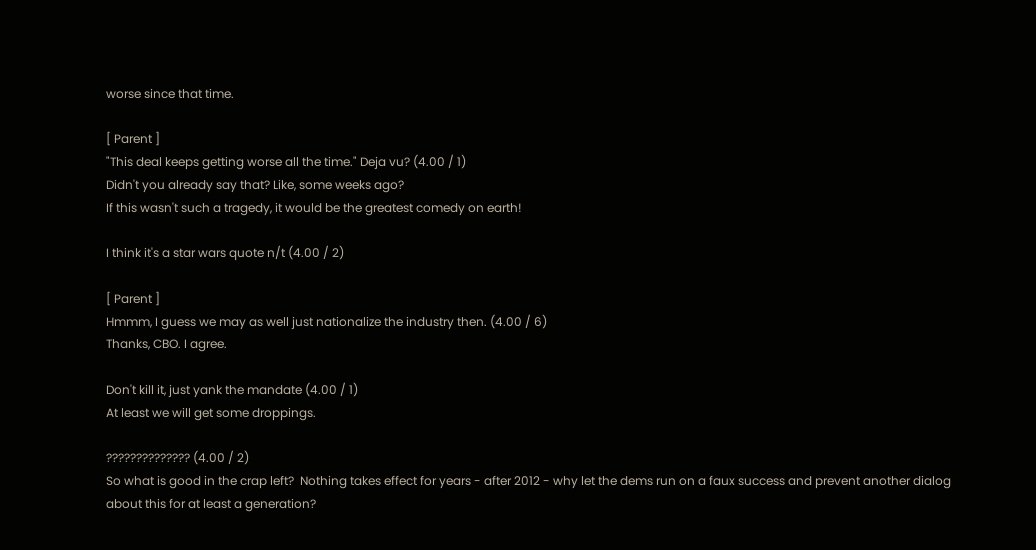worse since that time.

[ Parent ]
"This deal keeps getting worse all the time." Deja vu? (4.00 / 1)
Didn't you already say that? Like, some weeks ago?
If this wasn't such a tragedy, it would be the greatest comedy on earth!

I think it's a star wars quote n/t (4.00 / 2)

[ Parent ]
Hmmm, I guess we may as well just nationalize the industry then. (4.00 / 6)
Thanks, CBO. I agree.

Don't kill it, just yank the mandate (4.00 / 1)
At least we will get some droppings.

?????????????? (4.00 / 2)
So what is good in the crap left?  Nothing takes effect for years - after 2012 - why let the dems run on a faux success and prevent another dialog about this for at least a generation?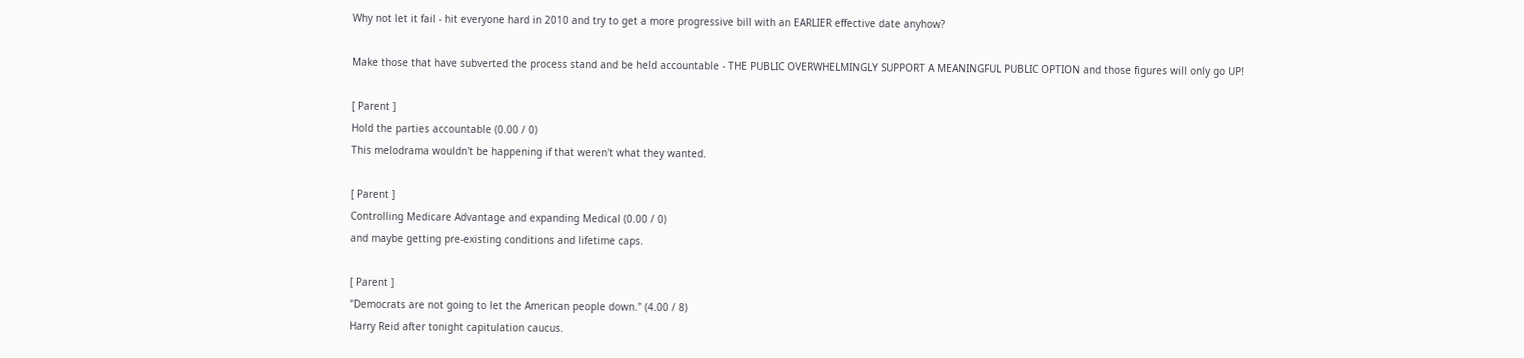Why not let it fail - hit everyone hard in 2010 and try to get a more progressive bill with an EARLIER effective date anyhow?

Make those that have subverted the process stand and be held accountable - THE PUBLIC OVERWHELMINGLY SUPPORT A MEANINGFUL PUBLIC OPTION and those figures will only go UP!

[ Parent ]
Hold the parties accountable (0.00 / 0)
This melodrama wouldn't be happening if that weren't what they wanted.

[ Parent ]
Controlling Medicare Advantage and expanding Medical (0.00 / 0)
and maybe getting pre-existing conditions and lifetime caps.

[ Parent ]
"Democrats are not going to let the American people down." (4.00 / 8)
Harry Reid after tonight capitulation caucus.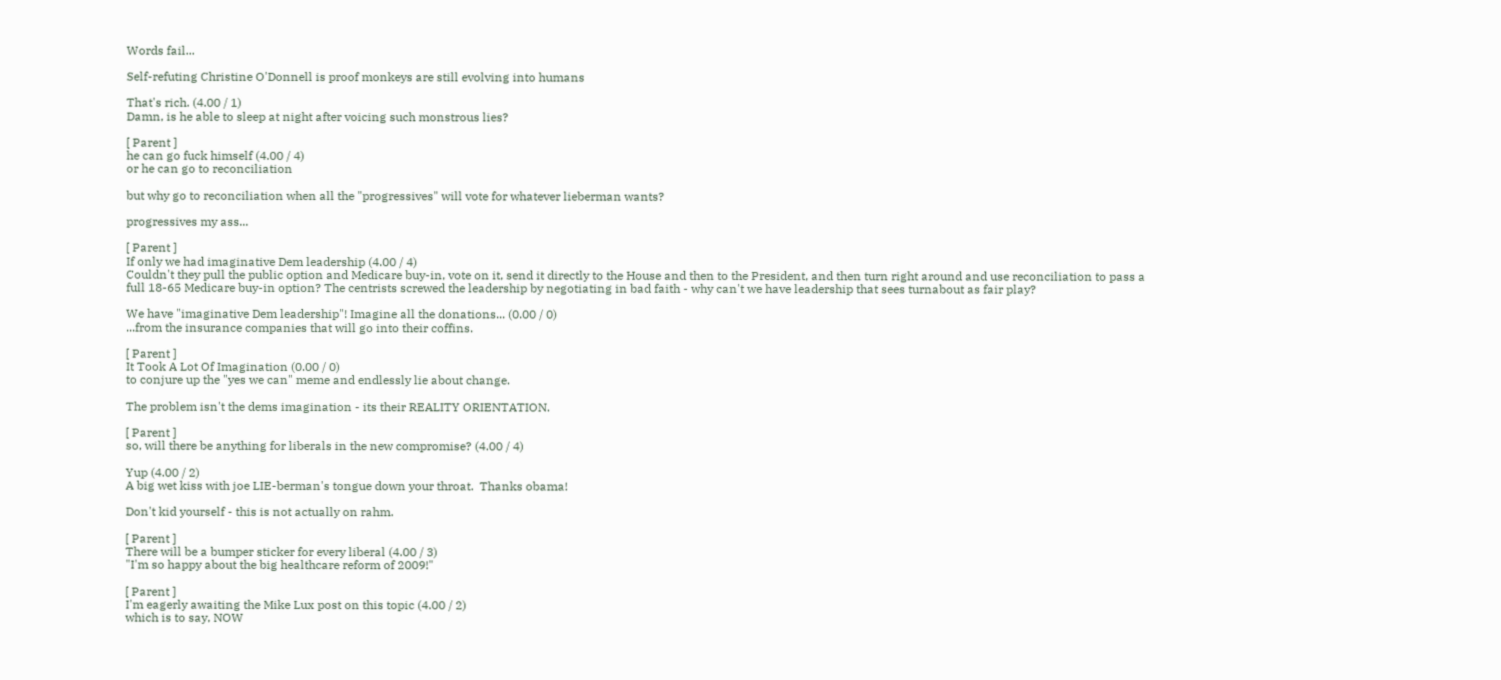Words fail...

Self-refuting Christine O'Donnell is proof monkeys are still evolving into humans

That's rich. (4.00 / 1)
Damn, is he able to sleep at night after voicing such monstrous lies?

[ Parent ]
he can go fuck himself (4.00 / 4)
or he can go to reconciliation

but why go to reconciliation when all the "progressives" will vote for whatever lieberman wants?

progressives my ass...

[ Parent ]
If only we had imaginative Dem leadership (4.00 / 4)
Couldn't they pull the public option and Medicare buy-in, vote on it, send it directly to the House and then to the President, and then turn right around and use reconciliation to pass a full 18-65 Medicare buy-in option? The centrists screwed the leadership by negotiating in bad faith - why can't we have leadership that sees turnabout as fair play?

We have "imaginative Dem leadership"! Imagine all the donations... (0.00 / 0)
...from the insurance companies that will go into their coffins.

[ Parent ]
It Took A Lot Of Imagination (0.00 / 0)
to conjure up the "yes we can" meme and endlessly lie about change.

The problem isn't the dems imagination - its their REALITY ORIENTATION.

[ Parent ]
so, will there be anything for liberals in the new compromise? (4.00 / 4)

Yup (4.00 / 2)
A big wet kiss with joe LIE-berman's tongue down your throat.  Thanks obama!

Don't kid yourself - this is not actually on rahm.

[ Parent ]
There will be a bumper sticker for every liberal (4.00 / 3)
"I'm so happy about the big healthcare reform of 2009!"

[ Parent ]
I'm eagerly awaiting the Mike Lux post on this topic (4.00 / 2)
which is to say, NOW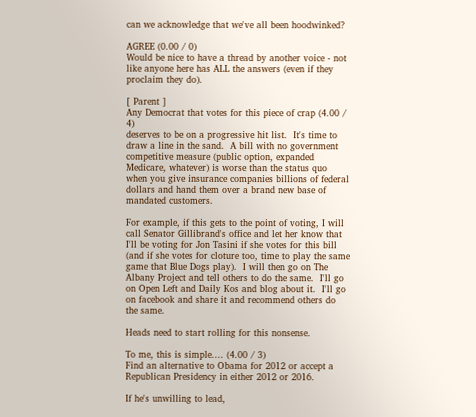can we acknowledge that we've all been hoodwinked?

AGREE (0.00 / 0)
Would be nice to have a thread by another voice - not like anyone here has ALL the answers (even if they proclaim they do).

[ Parent ]
Any Democrat that votes for this piece of crap (4.00 / 4)
deserves to be on a progressive hit list.  It's time to draw a line in the sand.  A bill with no government competitive measure (public option, expanded Medicare, whatever) is worse than the status quo when you give insurance companies billions of federal dollars and hand them over a brand new base of mandated customers.

For example, if this gets to the point of voting, I will call Senator Gillibrand's office and let her know that I'll be voting for Jon Tasini if she votes for this bill (and if she votes for cloture too, time to play the same game that Blue Dogs play).  I will then go on The Albany Project and tell others to do the same.  I'll go on Open Left and Daily Kos and blog about it.  I'll go on facebook and share it and recommend others do the same.

Heads need to start rolling for this nonsense.

To me, this is simple.... (4.00 / 3)
Find an alternative to Obama for 2012 or accept a Republican Presidency in either 2012 or 2016.

If he's unwilling to lead,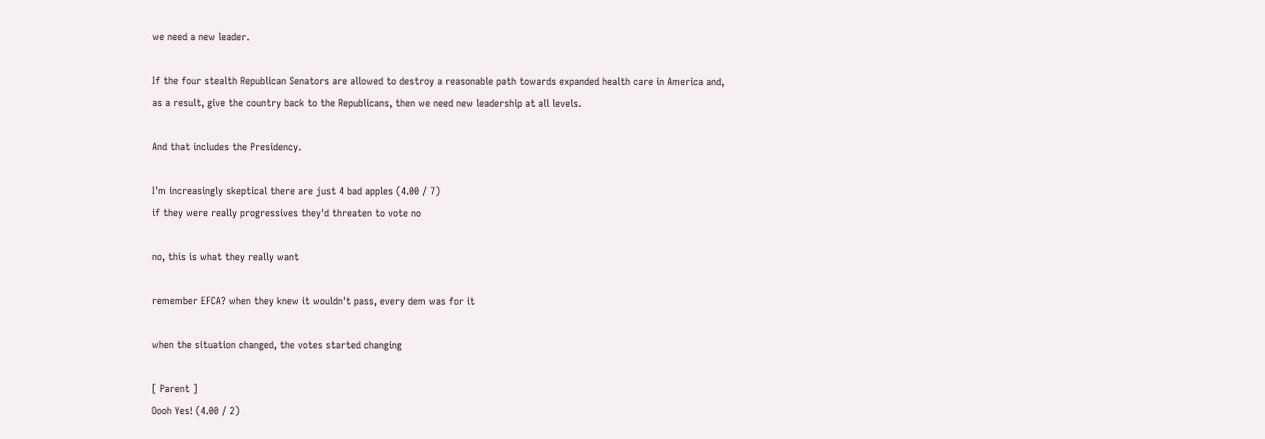we need a new leader.

If the four stealth Republican Senators are allowed to destroy a reasonable path towards expanded health care in America and, as a result, give the country back to the Republicans, then we need new leadership at all levels.

And that includes the Presidency.

I'm increasingly skeptical there are just 4 bad apples (4.00 / 7)
if they were really progressives they'd threaten to vote no

no, this is what they really want

remember EFCA? when they knew it wouldn't pass, every dem was for it

when the situation changed, the votes started changing

[ Parent ]
Oooh Yes! (4.00 / 2)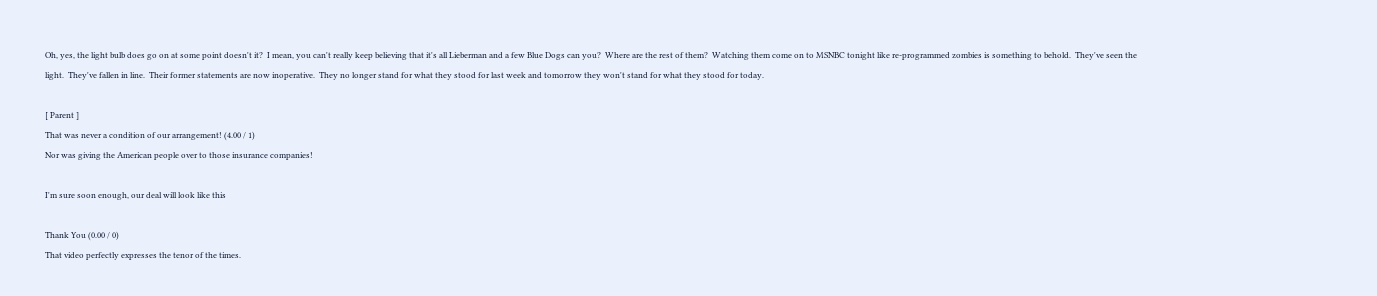Oh, yes, the light bulb does go on at some point doesn't it?  I mean, you can't really keep believing that it's all Lieberman and a few Blue Dogs can you?  Where are the rest of them?  Watching them come on to MSNBC tonight like re-programmed zombies is something to behold.  They've seen the light.  They've fallen in line.  Their former statements are now inoperative.  They no longer stand for what they stood for last week and tomorrow they won't stand for what they stood for today.

[ Parent ]
That was never a condition of our arrangement! (4.00 / 1)
Nor was giving the American people over to those insurance companies!

I'm sure soon enough, our deal will look like this

Thank You (0.00 / 0)
That video perfectly expresses the tenor of the times.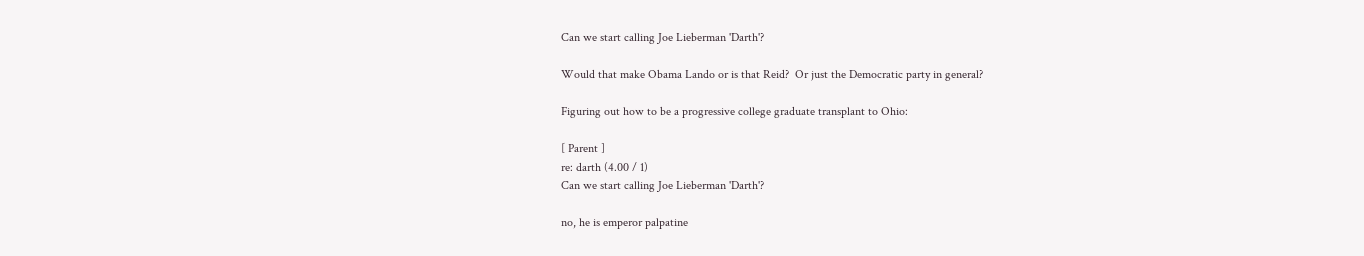Can we start calling Joe Lieberman 'Darth'?

Would that make Obama Lando or is that Reid?  Or just the Democratic party in general?

Figuring out how to be a progressive college graduate transplant to Ohio:

[ Parent ]
re: darth (4.00 / 1)
Can we start calling Joe Lieberman 'Darth'?

no, he is emperor palpatine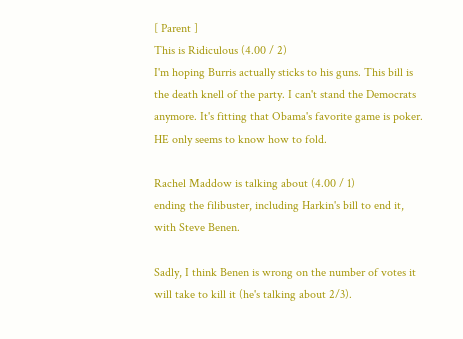[ Parent ]
This is Ridiculous (4.00 / 2)
I'm hoping Burris actually sticks to his guns. This bill is the death knell of the party. I can't stand the Democrats anymore. It's fitting that Obama's favorite game is poker. HE only seems to know how to fold.

Rachel Maddow is talking about (4.00 / 1)
ending the filibuster, including Harkin's bill to end it, with Steve Benen.

Sadly, I think Benen is wrong on the number of votes it will take to kill it (he's talking about 2/3).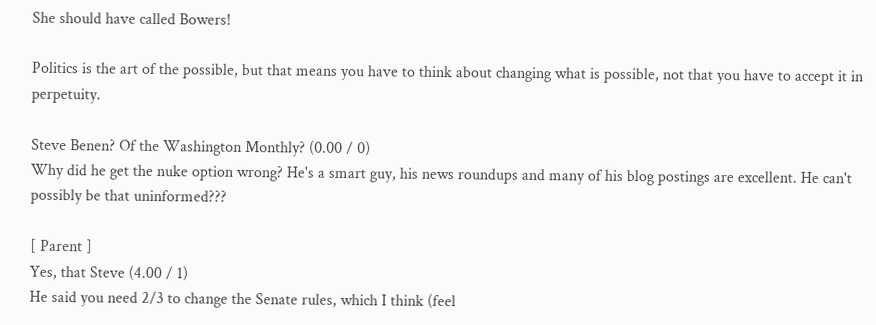She should have called Bowers!

Politics is the art of the possible, but that means you have to think about changing what is possible, not that you have to accept it in perpetuity.

Steve Benen? Of the Washington Monthly? (0.00 / 0)
Why did he get the nuke option wrong? He's a smart guy, his news roundups and many of his blog postings are excellent. He can't possibly be that uninformed???

[ Parent ]
Yes, that Steve (4.00 / 1)
He said you need 2/3 to change the Senate rules, which I think (feel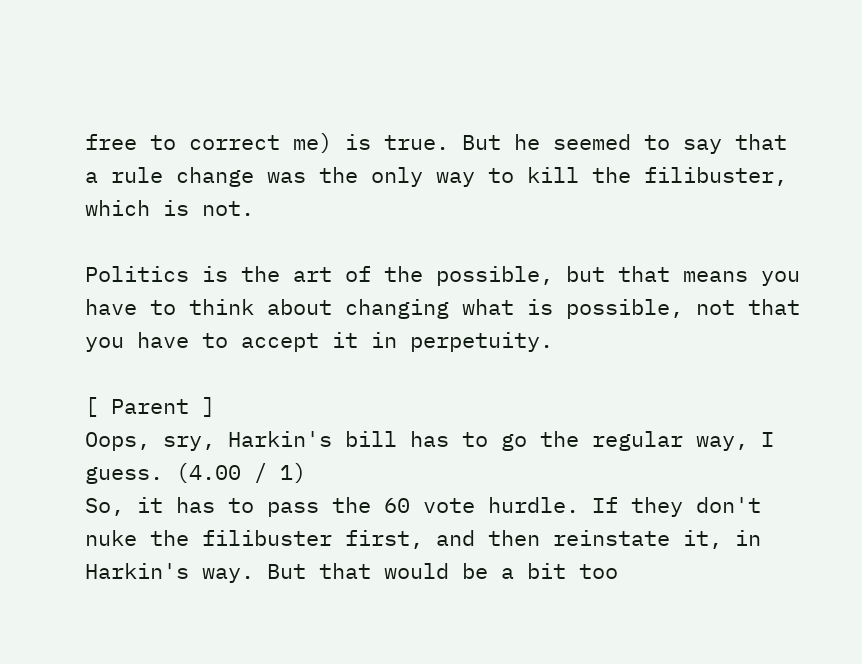free to correct me) is true. But he seemed to say that a rule change was the only way to kill the filibuster, which is not.

Politics is the art of the possible, but that means you have to think about changing what is possible, not that you have to accept it in perpetuity.

[ Parent ]
Oops, sry, Harkin's bill has to go the regular way, I guess. (4.00 / 1)
So, it has to pass the 60 vote hurdle. If they don't nuke the filibuster first, and then reinstate it, in Harkin's way. But that would be a bit too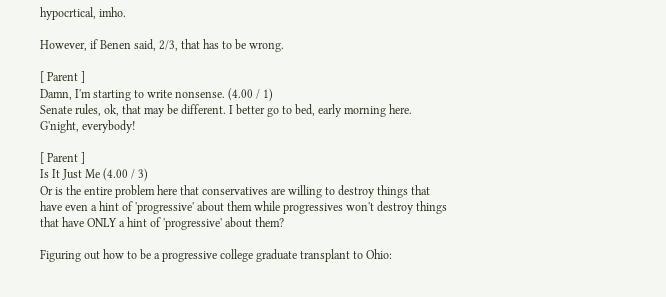hypocrtical, imho.

However, if Benen said, 2/3, that has to be wrong.

[ Parent ]
Damn, I'm starting to write nonsense. (4.00 / 1)
Senate rules, ok, that may be different. I better go to bed, early morning here. G'night, everybody!

[ Parent ]
Is It Just Me (4.00 / 3)
Or is the entire problem here that conservatives are willing to destroy things that have even a hint of 'progressive' about them while progressives won't destroy things that have ONLY a hint of 'progressive' about them?

Figuring out how to be a progressive college graduate transplant to Ohio: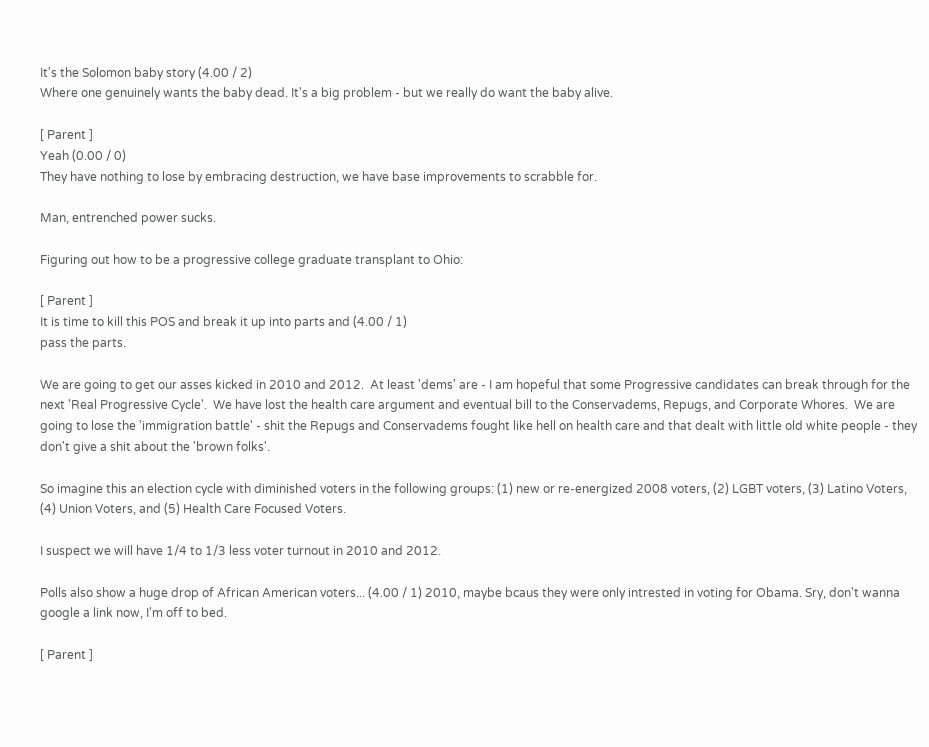It's the Solomon baby story (4.00 / 2)
Where one genuinely wants the baby dead. It's a big problem - but we really do want the baby alive.

[ Parent ]
Yeah (0.00 / 0)
They have nothing to lose by embracing destruction, we have base improvements to scrabble for.

Man, entrenched power sucks.

Figuring out how to be a progressive college graduate transplant to Ohio:

[ Parent ]
It is time to kill this POS and break it up into parts and (4.00 / 1)
pass the parts.

We are going to get our asses kicked in 2010 and 2012.  At least 'dems' are - I am hopeful that some Progressive candidates can break through for the next 'Real Progressive Cycle'.  We have lost the health care argument and eventual bill to the Conservadems, Repugs, and Corporate Whores.  We are going to lose the 'immigration battle' - shit the Repugs and Conservadems fought like hell on health care and that dealt with little old white people - they don't give a shit about the 'brown folks'.

So imagine this an election cycle with diminished voters in the following groups: (1) new or re-energized 2008 voters, (2) LGBT voters, (3) Latino Voters, (4) Union Voters, and (5) Health Care Focused Voters.

I suspect we will have 1/4 to 1/3 less voter turnout in 2010 and 2012.

Polls also show a huge drop of African American voters... (4.00 / 1) 2010, maybe bcaus they were only intrested in voting for Obama. Sry, don't wanna google a link now, I'm off to bed.

[ Parent ]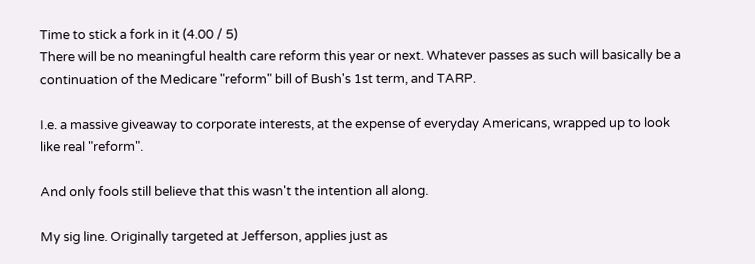Time to stick a fork in it (4.00 / 5)
There will be no meaningful health care reform this year or next. Whatever passes as such will basically be a continuation of the Medicare "reform" bill of Bush's 1st term, and TARP.

I.e. a massive giveaway to corporate interests, at the expense of everyday Americans, wrapped up to look like real "reform".

And only fools still believe that this wasn't the intention all along.

My sig line. Originally targeted at Jefferson, applies just as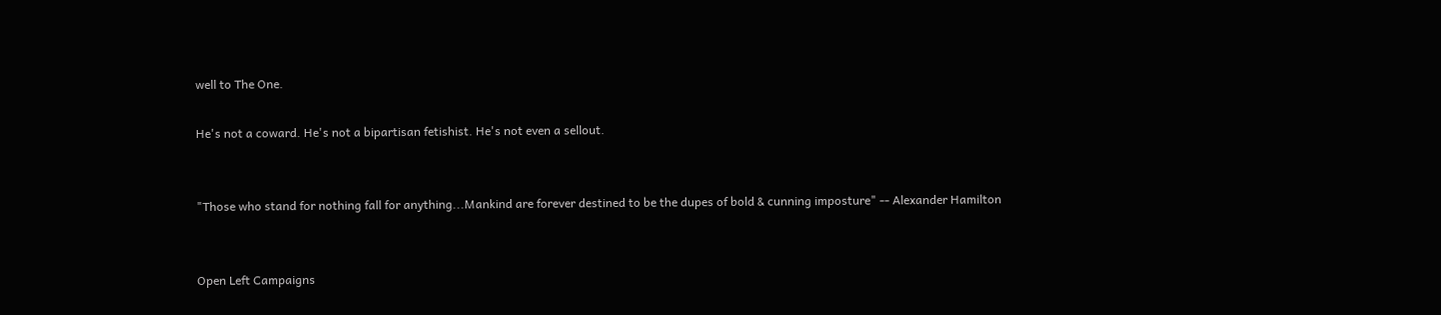well to The One.

He's not a coward. He's not a bipartisan fetishist. He's not even a sellout.


"Those who stand for nothing fall for anything...Mankind are forever destined to be the dupes of bold & cunning imposture" -- Alexander Hamilton


Open Left Campaigns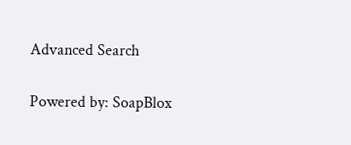Advanced Search

Powered by: SoapBlox